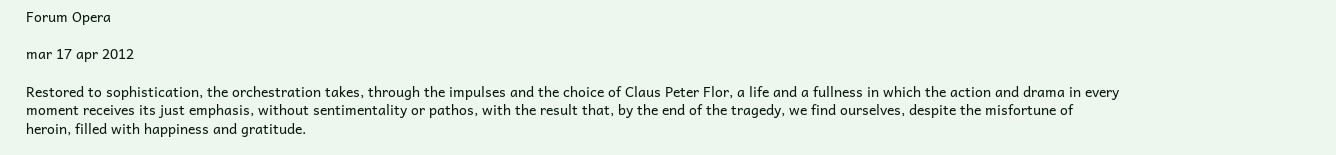Forum Opera

mar 17 apr 2012

Restored to sophistication, the orchestration takes, through the impulses and the choice of Claus Peter Flor, a life and a fullness in which the action and drama in every moment receives its just emphasis, without sentimentality or pathos, with the result that, by the end of the tragedy, we find ourselves, despite the misfortune of heroin, filled with happiness and gratitude.